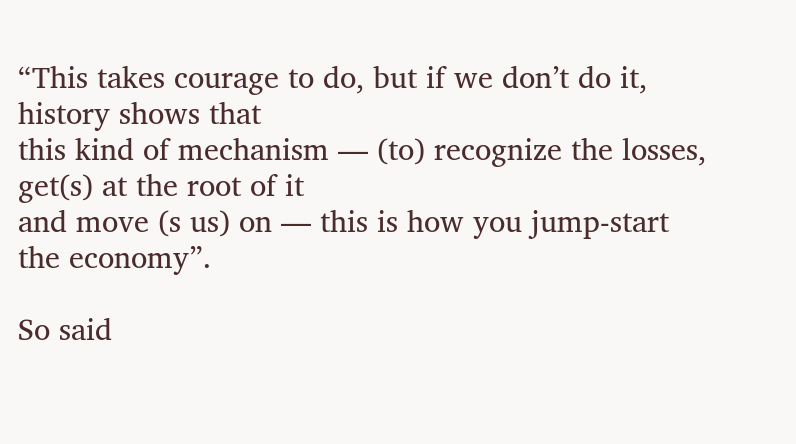“This takes courage to do, but if we don’t do it, history shows that
this kind of mechanism — (to) recognize the losses, get(s) at the root of it
and move (s us) on — this is how you jump-start the economy”.

So said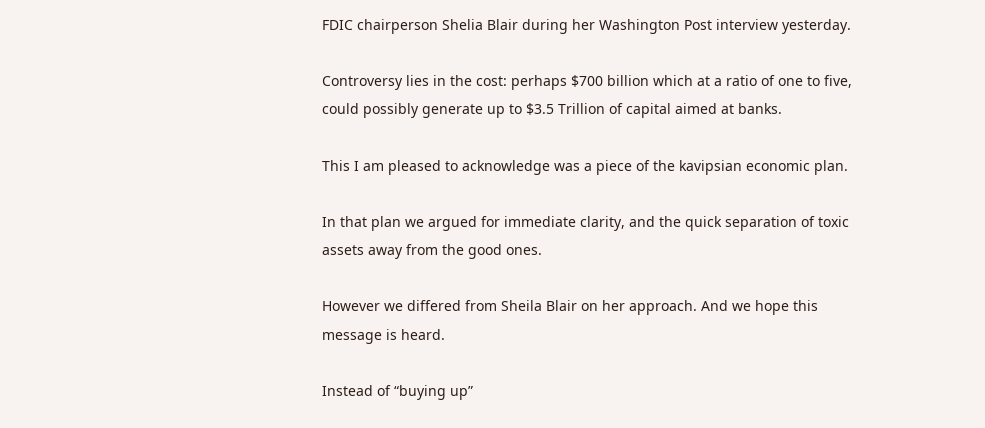FDIC chairperson Shelia Blair during her Washington Post interview yesterday.

Controversy lies in the cost: perhaps $700 billion which at a ratio of one to five, could possibly generate up to $3.5 Trillion of capital aimed at banks.

This I am pleased to acknowledge was a piece of the kavipsian economic plan.

In that plan we argued for immediate clarity, and the quick separation of toxic assets away from the good ones.

However we differed from Sheila Blair on her approach. And we hope this message is heard.

Instead of “buying up”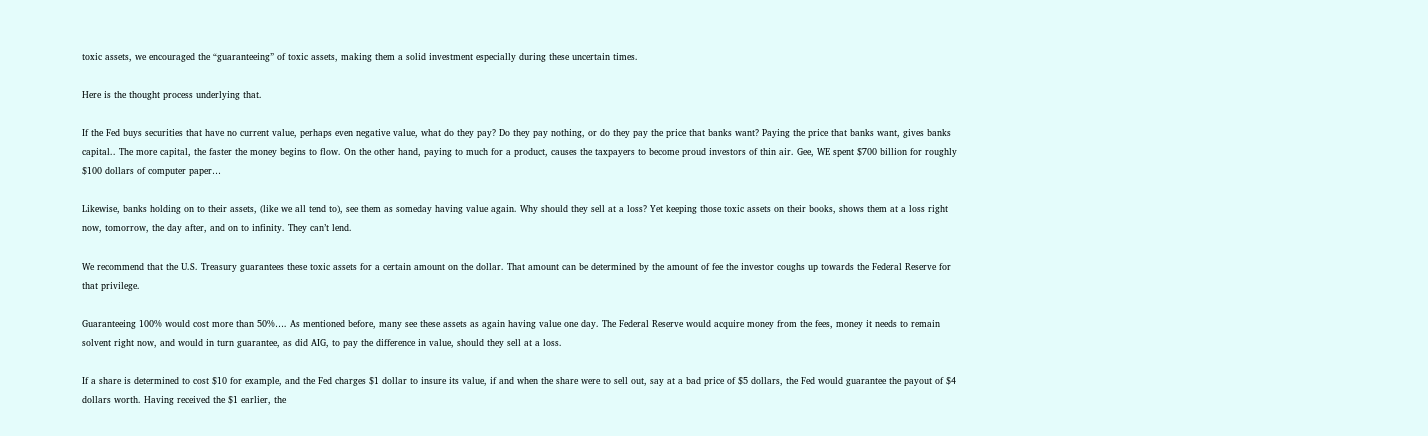toxic assets, we encouraged the “guaranteeing” of toxic assets, making them a solid investment especially during these uncertain times.

Here is the thought process underlying that.

If the Fed buys securities that have no current value, perhaps even negative value, what do they pay? Do they pay nothing, or do they pay the price that banks want? Paying the price that banks want, gives banks capital.. The more capital, the faster the money begins to flow. On the other hand, paying to much for a product, causes the taxpayers to become proud investors of thin air. Gee, WE spent $700 billion for roughly $100 dollars of computer paper…

Likewise, banks holding on to their assets, (like we all tend to), see them as someday having value again. Why should they sell at a loss? Yet keeping those toxic assets on their books, shows them at a loss right now, tomorrow, the day after, and on to infinity. They can’t lend.

We recommend that the U.S. Treasury guarantees these toxic assets for a certain amount on the dollar. That amount can be determined by the amount of fee the investor coughs up towards the Federal Reserve for that privilege.

Guaranteeing 100% would cost more than 50%…. As mentioned before, many see these assets as again having value one day. The Federal Reserve would acquire money from the fees, money it needs to remain solvent right now, and would in turn guarantee, as did AIG, to pay the difference in value, should they sell at a loss.

If a share is determined to cost $10 for example, and the Fed charges $1 dollar to insure its value, if and when the share were to sell out, say at a bad price of $5 dollars, the Fed would guarantee the payout of $4 dollars worth. Having received the $1 earlier, the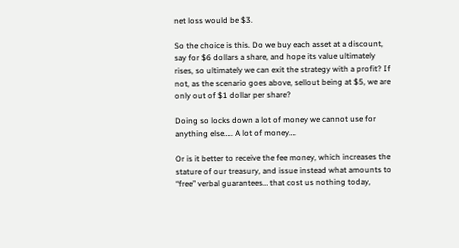net loss would be $3.

So the choice is this. Do we buy each asset at a discount, say for $6 dollars a share, and hope its value ultimately rises, so ultimately we can exit the strategy with a profit? If not, as the scenario goes above, sellout being at $5, we are only out of $1 dollar per share?

Doing so locks down a lot of money we cannot use for anything else….. A lot of money….

Or is it better to receive the fee money, which increases the stature of our treasury, and issue instead what amounts to “free” verbal guarantees… that cost us nothing today,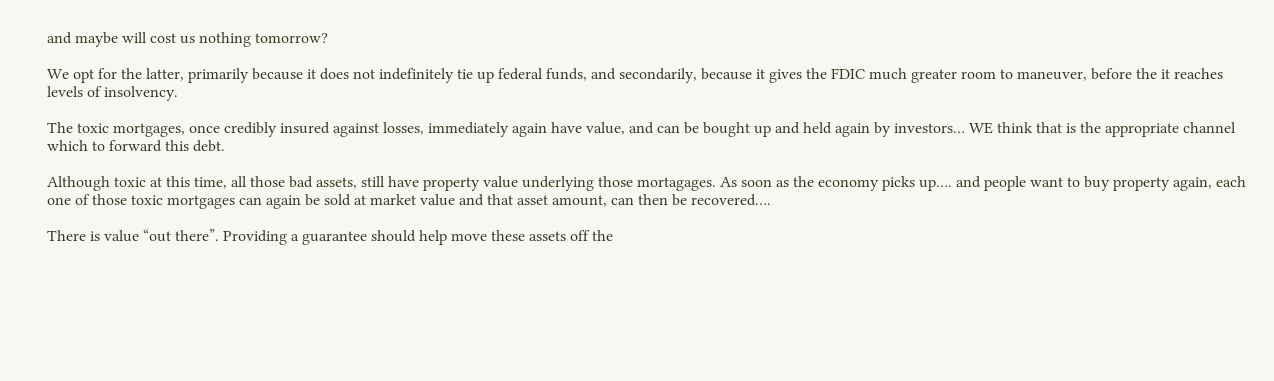and maybe will cost us nothing tomorrow?

We opt for the latter, primarily because it does not indefinitely tie up federal funds, and secondarily, because it gives the FDIC much greater room to maneuver, before the it reaches levels of insolvency.

The toxic mortgages, once credibly insured against losses, immediately again have value, and can be bought up and held again by investors… WE think that is the appropriate channel which to forward this debt.

Although toxic at this time, all those bad assets, still have property value underlying those mortagages. As soon as the economy picks up…. and people want to buy property again, each one of those toxic mortgages can again be sold at market value and that asset amount, can then be recovered….

There is value “out there”. Providing a guarantee should help move these assets off the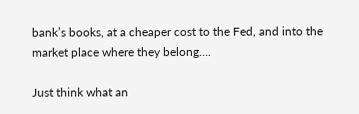bank’s books, at a cheaper cost to the Fed, and into the market place where they belong….

Just think what an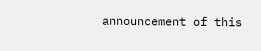announcement of this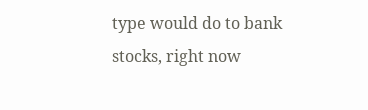type would do to bank stocks, right now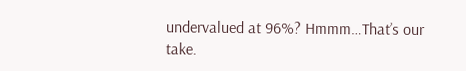undervalued at 96%? Hmmm…That’s our take.